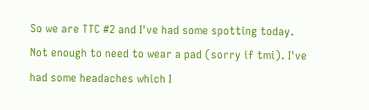So we are TTC #2 and I've had some spotting today. Not enough to need to wear a pad (sorry if tmi). I've had some headaches which I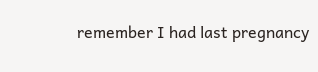remember I had last pregnancy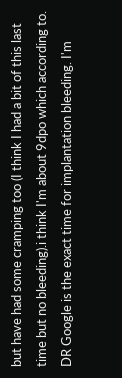but have had some cramping too (I think I had a bit of this last time but no bleeding).i think I'm about 9dpo which according to. DR Google is the exact time for implantation bleeding. I'm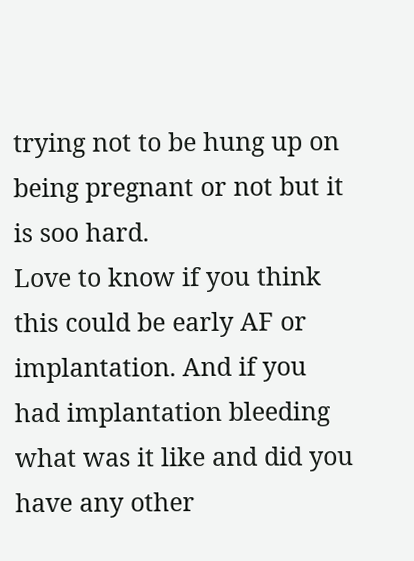trying not to be hung up on being pregnant or not but it is soo hard.
Love to know if you think this could be early AF or implantation. And if you had implantation bleeding what was it like and did you have any other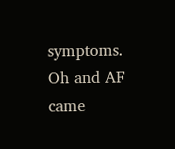symptoms.
Oh and AF came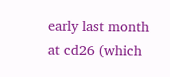early last month at cd26 (which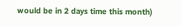would be in 2 days time this month)